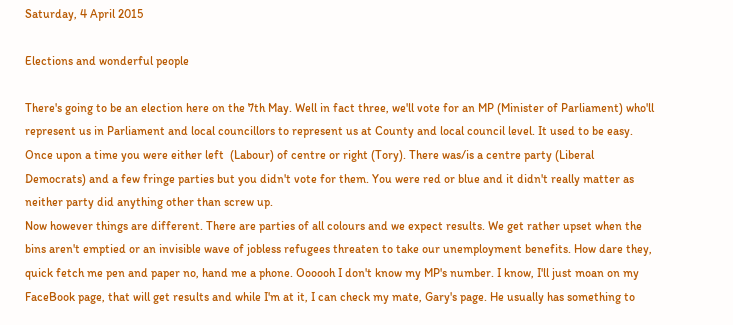Saturday, 4 April 2015

Elections and wonderful people

There's going to be an election here on the 7th May. Well in fact three, we'll vote for an MP (Minister of Parliament) who'll represent us in Parliament and local councillors to represent us at County and local council level. It used to be easy. Once upon a time you were either left  (Labour) of centre or right (Tory). There was/is a centre party (Liberal Democrats) and a few fringe parties but you didn't vote for them. You were red or blue and it didn't really matter as neither party did anything other than screw up.
Now however things are different. There are parties of all colours and we expect results. We get rather upset when the bins aren't emptied or an invisible wave of jobless refugees threaten to take our unemployment benefits. How dare they, quick fetch me pen and paper no, hand me a phone. Oooooh I don't know my MP's number. I know, I'll just moan on my FaceBook page, that will get results and while I'm at it, I can check my mate, Gary's page. He usually has something to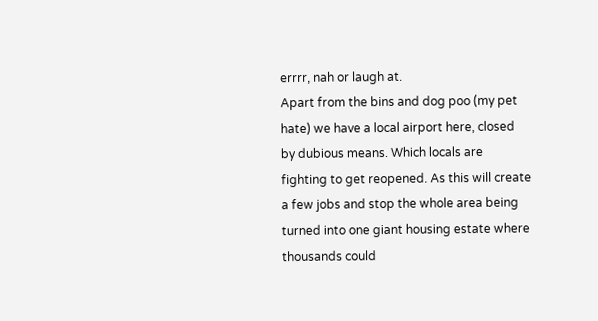errrr, nah or laugh at.
Apart from the bins and dog poo (my pet hate) we have a local airport here, closed by dubious means. Which locals are fighting to get reopened. As this will create a few jobs and stop the whole area being turned into one giant housing estate where thousands could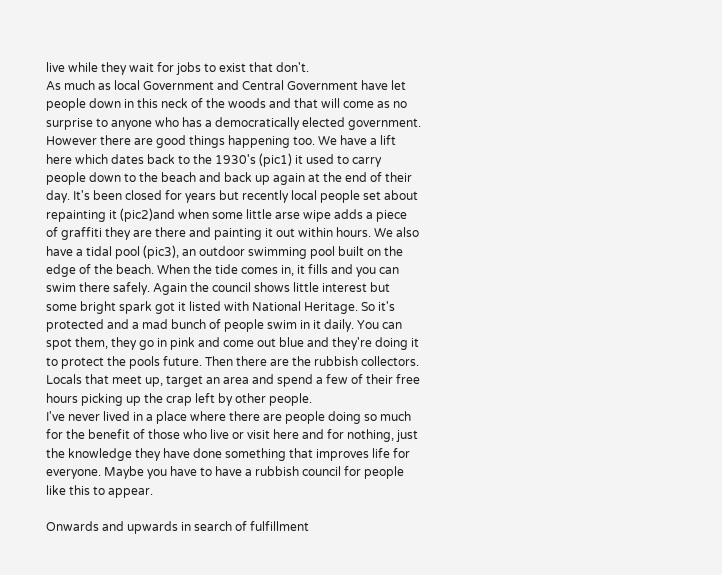live while they wait for jobs to exist that don't.
As much as local Government and Central Government have let people down in this neck of the woods and that will come as no surprise to anyone who has a democratically elected government. However there are good things happening too. We have a lift here which dates back to the 1930's (pic1) it used to carry people down to the beach and back up again at the end of their day. It's been closed for years but recently local people set about repainting it (pic2)and when some little arse wipe adds a piece of graffiti they are there and painting it out within hours. We also have a tidal pool (pic3), an outdoor swimming pool built on the edge of the beach. When the tide comes in, it fills and you can swim there safely. Again the council shows little interest but some bright spark got it listed with National Heritage. So it's protected and a mad bunch of people swim in it daily. You can spot them, they go in pink and come out blue and they're doing it to protect the pools future. Then there are the rubbish collectors. Locals that meet up, target an area and spend a few of their free hours picking up the crap left by other people.
I've never lived in a place where there are people doing so much for the benefit of those who live or visit here and for nothing, just the knowledge they have done something that improves life for everyone. Maybe you have to have a rubbish council for people like this to appear.

Onwards and upwards in search of fulfillment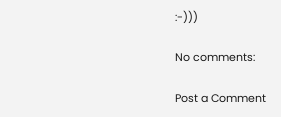:-)))

No comments:

Post a Comment